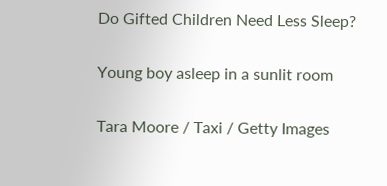Do Gifted Children Need Less Sleep?

Young boy asleep in a sunlit room

Tara Moore / Taxi / Getty Images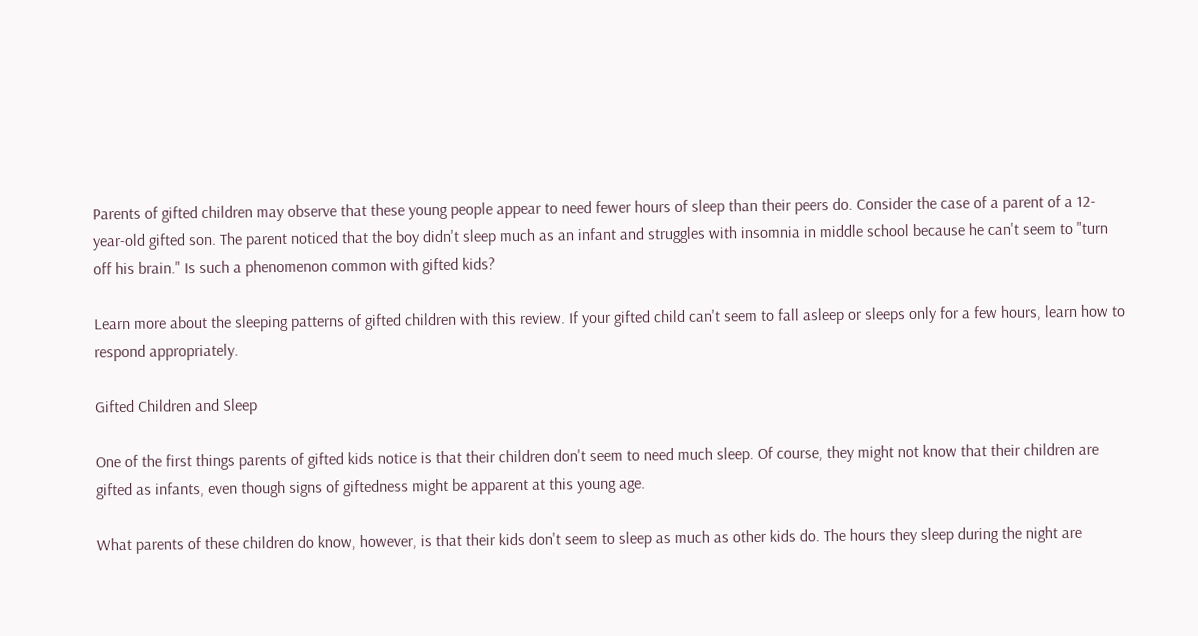Parents of gifted children may observe that these young people appear to need fewer hours of sleep than their peers do. Consider the case of a parent of a 12-year-old gifted son. The parent noticed that the boy didn't sleep much as an infant and struggles with insomnia in middle school because he can't seem to "turn off his brain." Is such a phenomenon common with gifted kids?

Learn more about the sleeping patterns of gifted children with this review. If your gifted child can't seem to fall asleep or sleeps only for a few hours, learn how to respond appropriately.

Gifted Children and Sleep

One of the first things parents of gifted kids notice is that their children don't seem to need much sleep. Of course, they might not know that their children are gifted as infants, even though signs of giftedness might be apparent at this young age.

What parents of these children do know, however, is that their kids don't seem to sleep as much as other kids do. The hours they sleep during the night are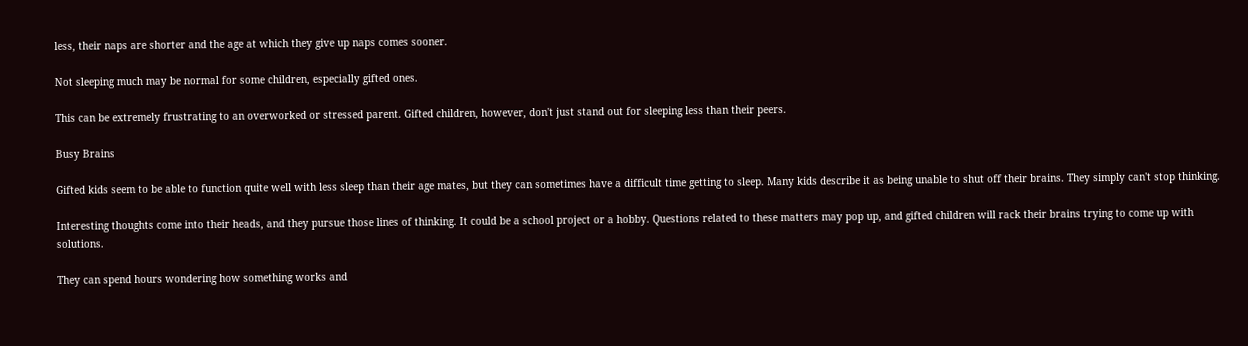less, their naps are shorter and the age at which they give up naps comes sooner.

Not sleeping much may be normal for some children, especially gifted ones.

This can be extremely frustrating to an overworked or stressed parent. Gifted children, however, don't just stand out for sleeping less than their peers.

Busy Brains

Gifted kids seem to be able to function quite well with less sleep than their age mates, but they can sometimes have a difficult time getting to sleep. Many kids describe it as being unable to shut off their brains. They simply can't stop thinking.

Interesting thoughts come into their heads, and they pursue those lines of thinking. It could be a school project or a hobby. Questions related to these matters may pop up, and gifted children will rack their brains trying to come up with solutions.

They can spend hours wondering how something works and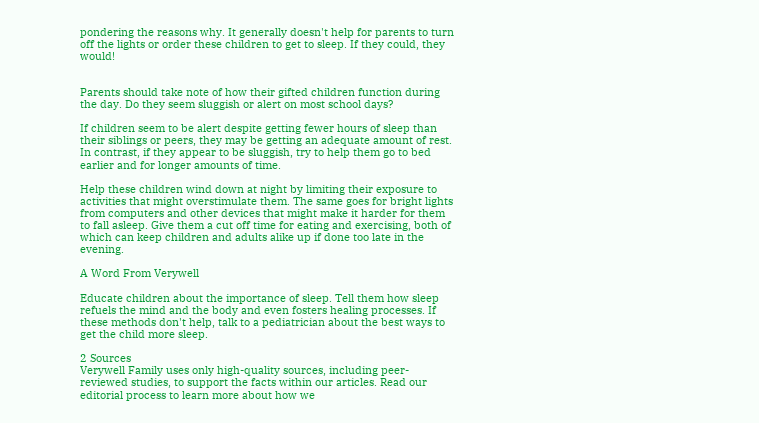pondering the reasons why. It generally doesn't help for parents to turn off the lights or order these children to get to sleep. If they could, they would!


Parents should take note of how their gifted children function during the day. Do they seem sluggish or alert on most school days?

If children seem to be alert despite getting fewer hours of sleep than their siblings or peers, they may be getting an adequate amount of rest. In contrast, if they appear to be sluggish, try to help them go to bed earlier and for longer amounts of time.

Help these children wind down at night by limiting their exposure to activities that might overstimulate them. The same goes for bright lights from computers and other devices that might make it harder for them to fall asleep. Give them a cut off time for eating and exercising, both of which can keep children and adults alike up if done too late in the evening.

A Word From Verywell

Educate children about the importance of sleep. Tell them how sleep refuels the mind and the body and even fosters healing processes. If these methods don't help, talk to a pediatrician about the best ways to get the child more sleep.

2 Sources
Verywell Family uses only high-quality sources, including peer-reviewed studies, to support the facts within our articles. Read our editorial process to learn more about how we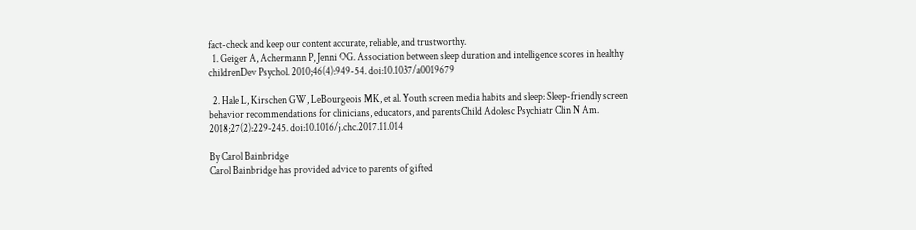fact-check and keep our content accurate, reliable, and trustworthy.
  1. Geiger A, Achermann P, Jenni OG. Association between sleep duration and intelligence scores in healthy childrenDev Psychol. 2010;46(4):949-54. doi:10.1037/a0019679

  2. Hale L, Kirschen GW, LeBourgeois MK, et al. Youth screen media habits and sleep: Sleep-friendly screen behavior recommendations for clinicians, educators, and parentsChild Adolesc Psychiatr Clin N Am. 2018;27(2):229‐245. doi:10.1016/j.chc.2017.11.014

By Carol Bainbridge
Carol Bainbridge has provided advice to parents of gifted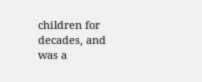children for decades, and was a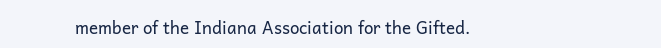member of the Indiana Association for the Gifted.